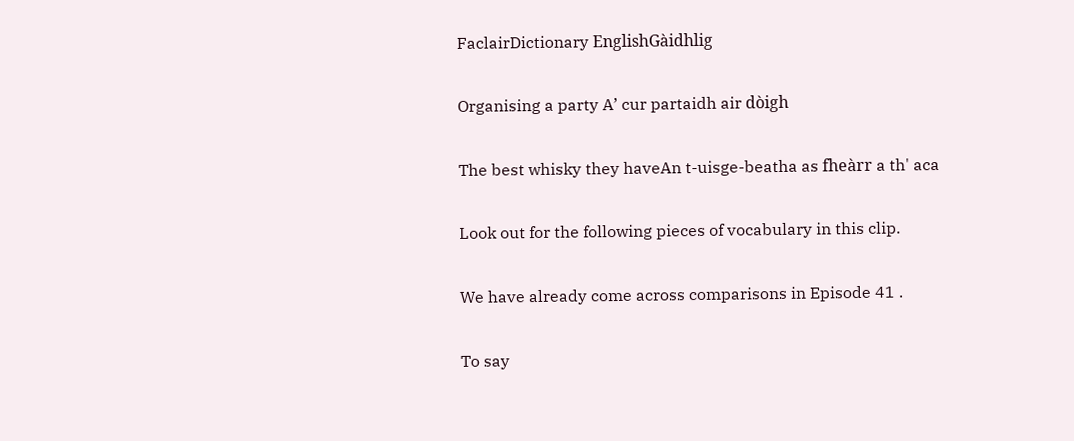FaclairDictionary EnglishGàidhlig

Organising a party A’ cur partaidh air dòigh

The best whisky they haveAn t-uisge-beatha as fheàrr a th' aca

Look out for the following pieces of vocabulary in this clip.

We have already come across comparisons in Episode 41 .

To say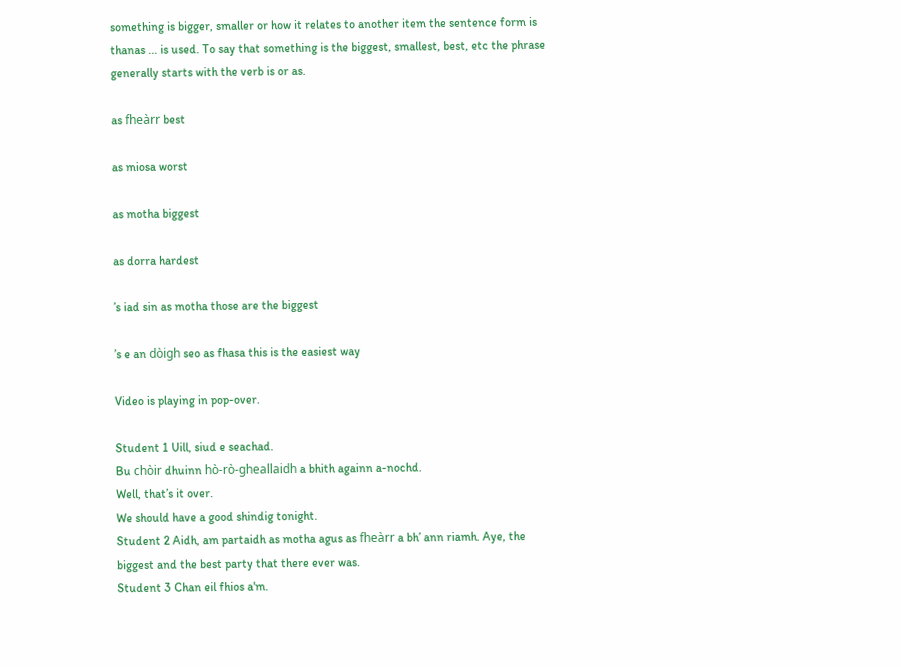something is bigger, smaller or how it relates to another item the sentence form is thanas ... is used. To say that something is the biggest, smallest, best, etc the phrase generally starts with the verb is or as.

as fheàrr best

as miosa worst

as motha biggest

as dorra hardest

’s iad sin as motha those are the biggest

’s e an dòigh seo as fhasa this is the easiest way

Video is playing in pop-over.

Student 1 Uill, siud e seachad.
Bu chòir dhuinn hò-rò-gheallaidh a bhith againn a-nochd.
Well, that’s it over.
We should have a good shindig tonight.
Student 2 Aidh, am partaidh as motha agus as fheàrr a bh’ ann riamh. Aye, the biggest and the best party that there ever was.
Student 3 Chan eil fhios a'm.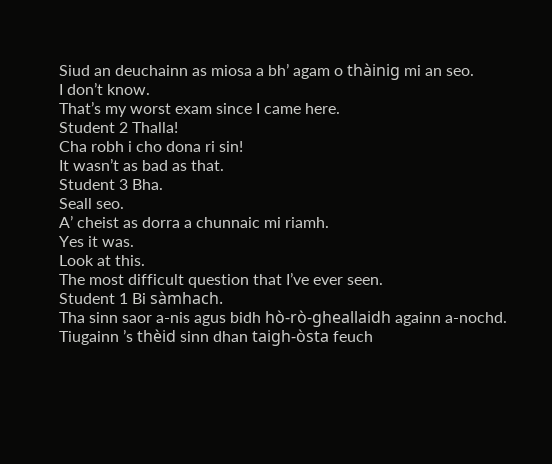Siud an deuchainn as miosa a bh’ agam o thàinig mi an seo.
I don’t know.
That’s my worst exam since I came here.
Student 2 Thalla!
Cha robh i cho dona ri sin!
It wasn’t as bad as that.
Student 3 Bha.
Seall seo.
A’ cheist as dorra a chunnaic mi riamh.
Yes it was.
Look at this.
The most difficult question that I’ve ever seen.
Student 1 Bi sàmhach.
Tha sinn saor a-nis agus bidh hò-rò-gheallaidh againn a-nochd.
Tiugainn ’s thèid sinn dhan taigh-òsta feuch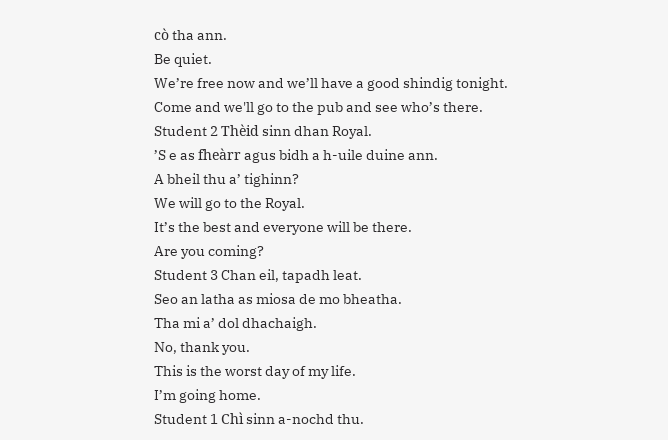cò tha ann.
Be quiet.
We’re free now and we’ll have a good shindig tonight.
Come and we'll go to the pub and see who’s there.
Student 2 Thèid sinn dhan Royal.
’S e as fheàrr agus bidh a h-uile duine ann.
A bheil thu a’ tighinn?
We will go to the Royal.
It’s the best and everyone will be there.
Are you coming?
Student 3 Chan eil, tapadh leat.
Seo an latha as miosa de mo bheatha.
Tha mi a’ dol dhachaigh.
No, thank you.
This is the worst day of my life.
I’m going home.
Student 1 Chì sinn a-nochd thu.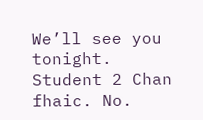We’ll see you tonight.
Student 2 Chan fhaic. No.